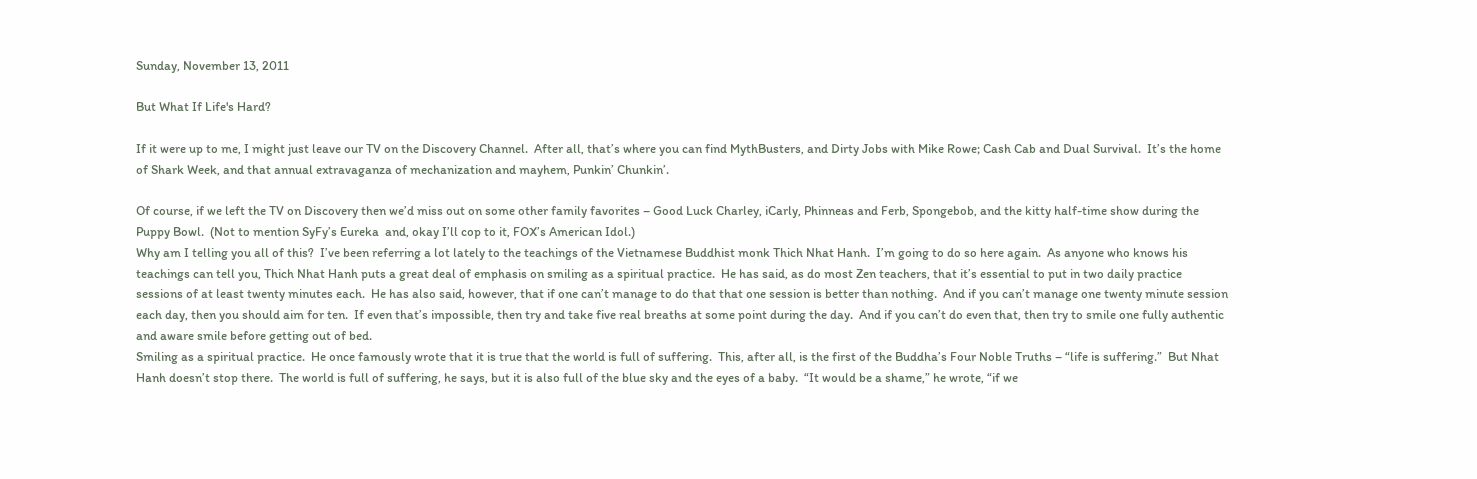Sunday, November 13, 2011

But What If Life's Hard?

If it were up to me, I might just leave our TV on the Discovery Channel.  After all, that’s where you can find MythBusters, and Dirty Jobs with Mike Rowe; Cash Cab and Dual Survival.  It’s the home of Shark Week, and that annual extravaganza of mechanization and mayhem, Punkin’ Chunkin’.

Of course, if we left the TV on Discovery then we’d miss out on some other family favorites – Good Luck Charley, iCarly, Phinneas and Ferb, Spongebob, and the kitty half-time show during the Puppy Bowl.  (Not to mention SyFy’s Eureka  and, okay I’ll cop to it, FOX’s American Idol.)
Why am I telling you all of this?  I’ve been referring a lot lately to the teachings of the Vietnamese Buddhist monk Thich Nhat Hanh.  I’m going to do so here again.  As anyone who knows his teachings can tell you, Thich Nhat Hanh puts a great deal of emphasis on smiling as a spiritual practice.  He has said, as do most Zen teachers, that it’s essential to put in two daily practice sessions of at least twenty minutes each.  He has also said, however, that if one can’t manage to do that that one session is better than nothing.  And if you can’t manage one twenty minute session each day, then you should aim for ten.  If even that’s impossible, then try and take five real breaths at some point during the day.  And if you can’t do even that, then try to smile one fully authentic and aware smile before getting out of bed.
Smiling as a spiritual practice.  He once famously wrote that it is true that the world is full of suffering.  This, after all, is the first of the Buddha’s Four Noble Truths – “life is suffering.”  But Nhat Hanh doesn’t stop there.  The world is full of suffering, he says, but it is also full of the blue sky and the eyes of a baby.  “It would be a shame,” he wrote, “if we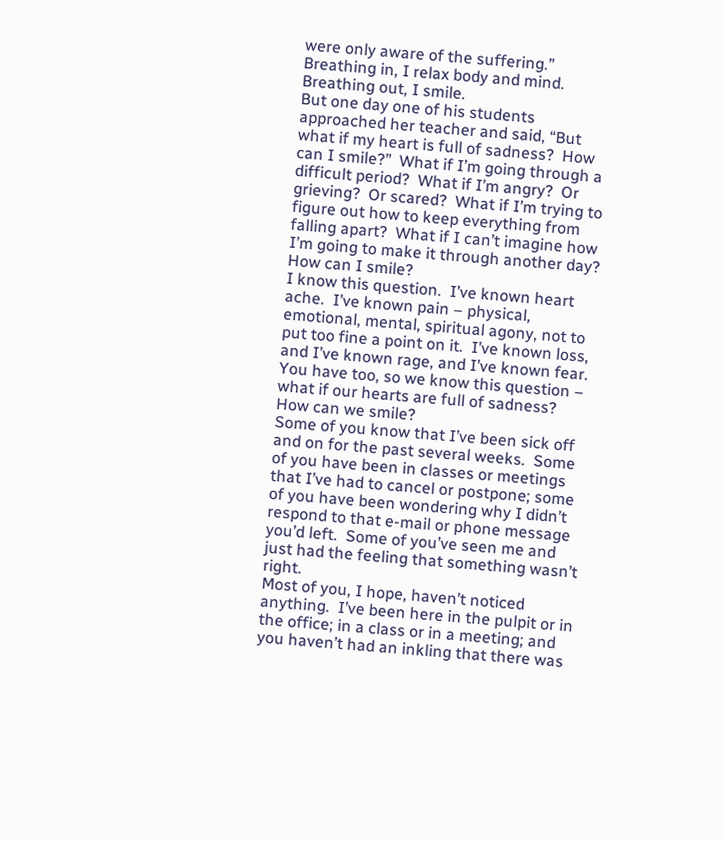were only aware of the suffering.”  Breathing in, I relax body and mind.  Breathing out, I smile.
But one day one of his students approached her teacher and said, “But what if my heart is full of sadness?  How can I smile?”  What if I’m going through a difficult period?  What if I’m angry?  Or grieving?  Or scared?  What if I’m trying to figure out how to keep everything from falling apart?  What if I can’t imagine how I’m going to make it through another day?  How can I smile?
I know this question.  I’ve known heart ache.  I’ve known pain – physical, emotional, mental, spiritual agony, not to put too fine a point on it.  I’ve known loss, and I’ve known rage, and I’ve known fear.  You have too, so we know this question – what if our hearts are full of sadness?  How can we smile?
Some of you know that I’ve been sick off and on for the past several weeks.  Some of you have been in classes or meetings that I’ve had to cancel or postpone; some of you have been wondering why I didn’t respond to that e-mail or phone message you’d left.  Some of you’ve seen me and just had the feeling that something wasn’t right.
Most of you, I hope, haven’t noticed anything.  I’ve been here in the pulpit or in the office; in a class or in a meeting; and you haven’t had an inkling that there was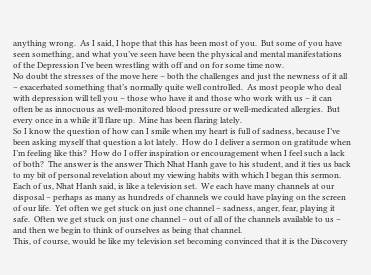anything wrong.  As I said, I hope that this has been most of you.  But some of you have seen something, and what you’ve seen have been the physical and mental manifestations of the Depression I’ve been wrestling with off and on for some time now.
No doubt the stresses of the move here – both the challenges and just the newness of it all – exacerbated something that’s normally quite well controlled.  As most people who deal with depression will tell you – those who have it and those who work with us – it can often be as innocuous as well-monitored blood pressure or well-medicated allergies.  But every once in a while it’ll flare up.  Mine has been flaring lately.
So I know the question of how can I smile when my heart is full of sadness, because I’ve been asking myself that question a lot lately.  How do I deliver a sermon on gratitude when I’m feeling like this?  How do I offer inspiration or encouragement when I feel such a lack of both?  The answer is the answer Thich Nhat Hanh gave to his student, and it ties us back to my bit of personal revelation about my viewing habits with which I began this sermon.
Each of us, Nhat Hanh said, is like a television set.  We each have many channels at our disposal – perhaps as many as hundreds of channels we could have playing on the screen of our life.  Yet often we get stuck on just one channel – sadness, anger, fear, playing it safe.  Often we get stuck on just one channel – out of all of the channels available to us – and then we begin to think of ourselves as being that channel.
This, of course, would be like my television set becoming convinced that it is the Discovery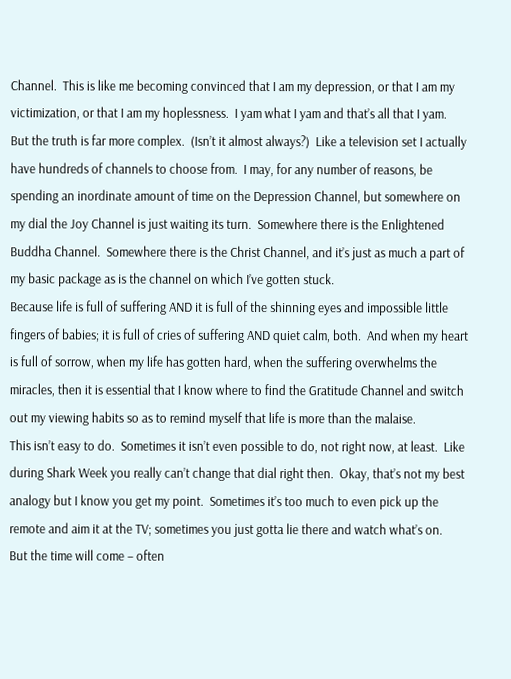Channel.  This is like me becoming convinced that I am my depression, or that I am my victimization, or that I am my hoplessness.  I yam what I yam and that’s all that I yam.
But the truth is far more complex.  (Isn’t it almost always?)  Like a television set I actually have hundreds of channels to choose from.  I may, for any number of reasons, be spending an inordinate amount of time on the Depression Channel, but somewhere on my dial the Joy Channel is just waiting its turn.  Somewhere there is the Enlightened Buddha Channel.  Somewhere there is the Christ Channel, and it’s just as much a part of my basic package as is the channel on which I’ve gotten stuck.
Because life is full of suffering AND it is full of the shinning eyes and impossible little fingers of babies; it is full of cries of suffering AND quiet calm, both.  And when my heart is full of sorrow, when my life has gotten hard, when the suffering overwhelms the miracles, then it is essential that I know where to find the Gratitude Channel and switch out my viewing habits so as to remind myself that life is more than the malaise.
This isn’t easy to do.  Sometimes it isn’t even possible to do, not right now, at least.  Like during Shark Week you really can’t change that dial right then.  Okay, that’s not my best analogy but I know you get my point.  Sometimes it’s too much to even pick up the remote and aim it at the TV; sometimes you just gotta lie there and watch what’s on.
But the time will come – often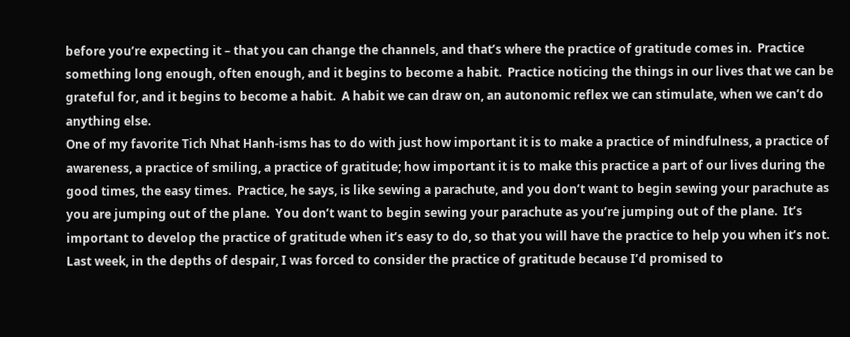before you’re expecting it – that you can change the channels, and that’s where the practice of gratitude comes in.  Practice something long enough, often enough, and it begins to become a habit.  Practice noticing the things in our lives that we can be grateful for, and it begins to become a habit.  A habit we can draw on, an autonomic reflex we can stimulate, when we can’t do anything else.
One of my favorite Tich Nhat Hanh-isms has to do with just how important it is to make a practice of mindfulness, a practice of awareness, a practice of smiling, a practice of gratitude; how important it is to make this practice a part of our lives during the good times, the easy times.  Practice, he says, is like sewing a parachute, and you don’t want to begin sewing your parachute as you are jumping out of the plane.  You don’t want to begin sewing your parachute as you’re jumping out of the plane.  It’s important to develop the practice of gratitude when it’s easy to do, so that you will have the practice to help you when it’s not.
Last week, in the depths of despair, I was forced to consider the practice of gratitude because I’d promised to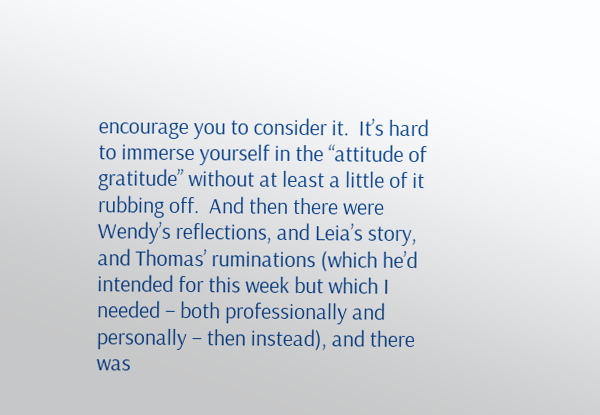encourage you to consider it.  It’s hard to immerse yourself in the “attitude of gratitude” without at least a little of it rubbing off.  And then there were Wendy’s reflections, and Leia’s story, and Thomas’ ruminations (which he’d intended for this week but which I needed – both professionally and personally – then instead), and there was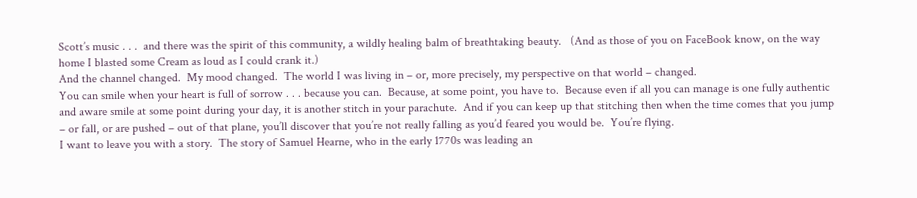Scott’s music . . .  and there was the spirit of this community, a wildly healing balm of breathtaking beauty.   (And as those of you on FaceBook know, on the way home I blasted some Cream as loud as I could crank it.)
And the channel changed.  My mood changed.  The world I was living in – or, more precisely, my perspective on that world – changed.
You can smile when your heart is full of sorrow . . . because you can.  Because, at some point, you have to.  Because even if all you can manage is one fully authentic and aware smile at some point during your day, it is another stitch in your parachute.  And if you can keep up that stitching then when the time comes that you jump – or fall, or are pushed – out of that plane, you’ll discover that you’re not really falling as you’d feared you would be.  You’re flying.
I want to leave you with a story.  The story of Samuel Hearne, who in the early 1770s was leading an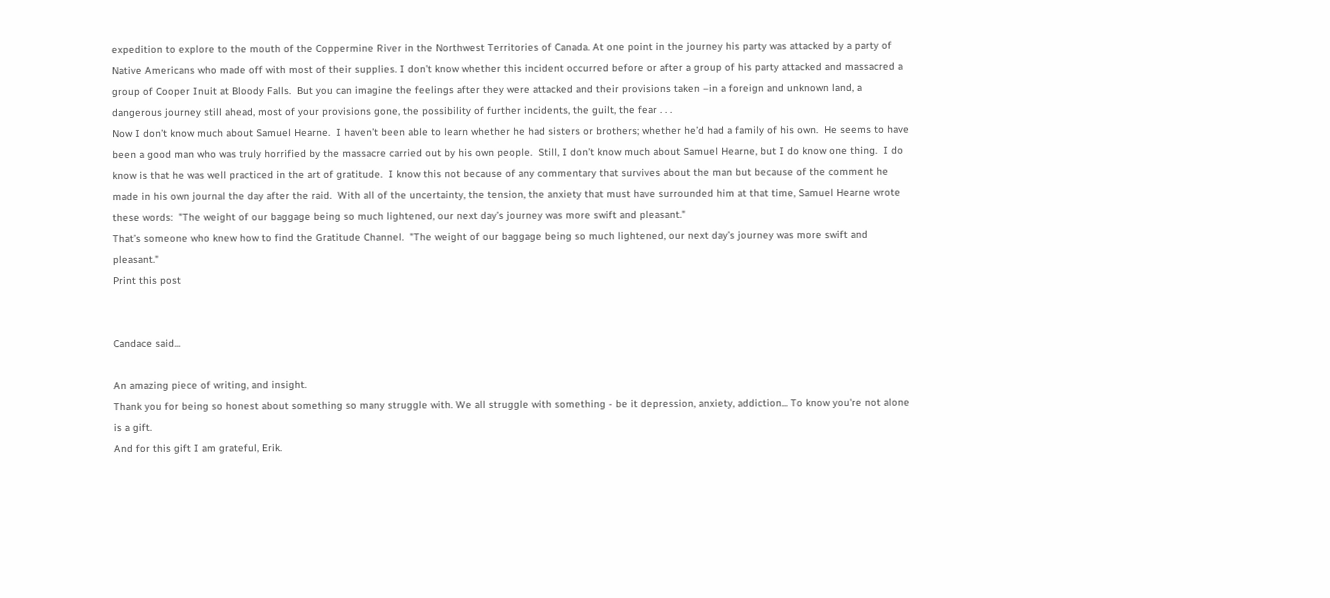expedition to explore to the mouth of the Coppermine River in the Northwest Territories of Canada. At one point in the journey his party was attacked by a party of Native Americans who made off with most of their supplies. I don’t know whether this incident occurred before or after a group of his party attacked and massacred a group of Cooper Inuit at Bloody Falls.  But you can imagine the feelings after they were attacked and their provisions taken –in a foreign and unknown land, a dangerous journey still ahead, most of your provisions gone, the possibility of further incidents, the guilt, the fear . . .
Now I don’t know much about Samuel Hearne.  I haven’t been able to learn whether he had sisters or brothers; whether he’d had a family of his own.  He seems to have been a good man who was truly horrified by the massacre carried out by his own people.  Still, I don’t know much about Samuel Hearne, but I do know one thing.  I do know is that he was well practiced in the art of gratitude.  I know this not because of any commentary that survives about the man but because of the comment he made in his own journal the day after the raid.  With all of the uncertainty, the tension, the anxiety that must have surrounded him at that time, Samuel Hearne wrote these words:  "The weight of our baggage being so much lightened, our next day’s journey was more swift and pleasant."
That’s someone who knew how to find the Gratitude Channel.  "The weight of our baggage being so much lightened, our next day’s journey was more swift and pleasant."
Print this post


Candace said...

An amazing piece of writing, and insight.
Thank you for being so honest about something so many struggle with. We all struggle with something - be it depression, anxiety, addiction... To know you're not alone is a gift.
And for this gift I am grateful, Erik.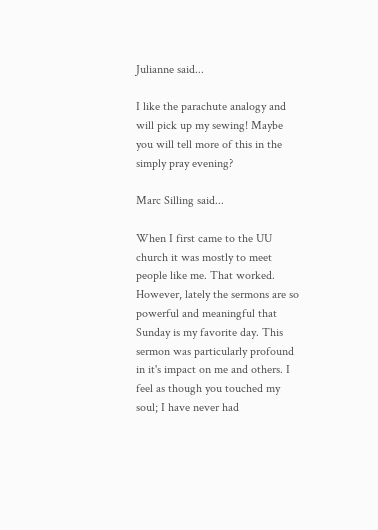Julianne said...

I like the parachute analogy and will pick up my sewing! Maybe you will tell more of this in the simply pray evening?

Marc Silling said...

When I first came to the UU church it was mostly to meet people like me. That worked. However, lately the sermons are so powerful and meaningful that Sunday is my favorite day. This sermon was particularly profound in it's impact on me and others. I feel as though you touched my soul; I have never had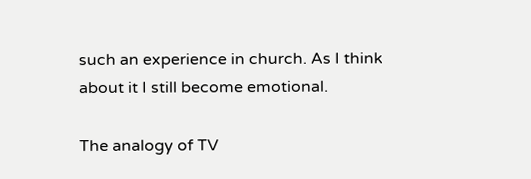such an experience in church. As I think about it I still become emotional.

The analogy of TV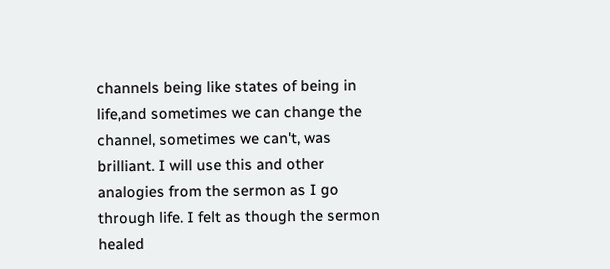channels being like states of being in life,and sometimes we can change the channel, sometimes we can't, was brilliant. I will use this and other analogies from the sermon as I go through life. I felt as though the sermon healed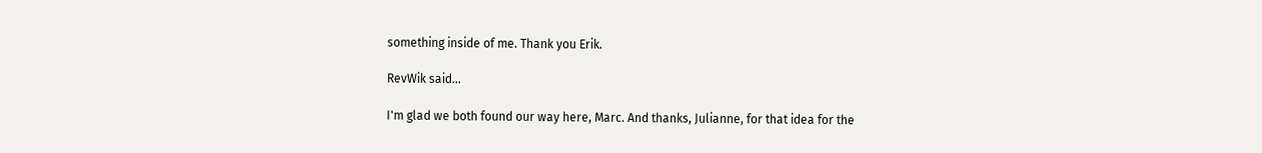something inside of me. Thank you Erik.

RevWik said...

I'm glad we both found our way here, Marc. And thanks, Julianne, for that idea for the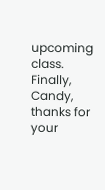upcoming class. Finally, Candy, thanks for your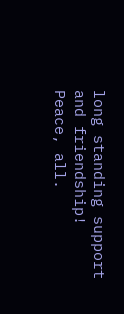long standing support and friendship! Peace, all.